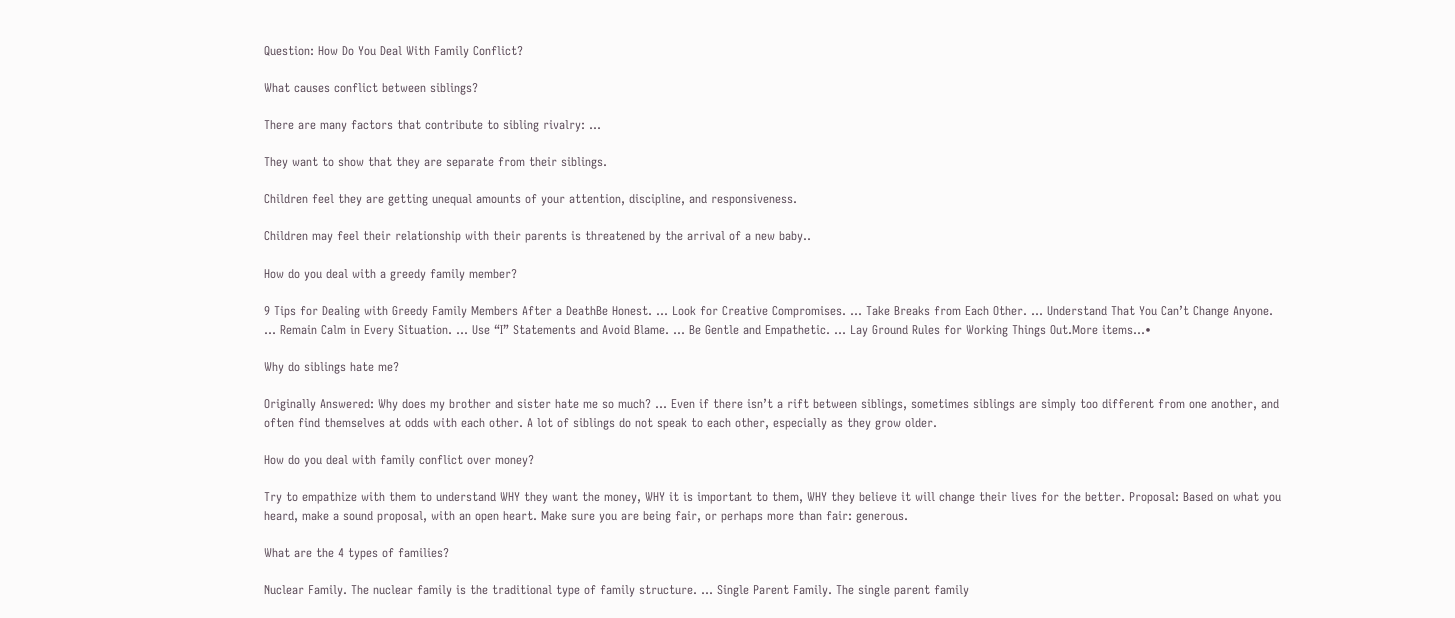Question: How Do You Deal With Family Conflict?

What causes conflict between siblings?

There are many factors that contribute to sibling rivalry: …

They want to show that they are separate from their siblings.

Children feel they are getting unequal amounts of your attention, discipline, and responsiveness.

Children may feel their relationship with their parents is threatened by the arrival of a new baby..

How do you deal with a greedy family member?

9 Tips for Dealing with Greedy Family Members After a DeathBe Honest. … Look for Creative Compromises. … Take Breaks from Each Other. … Understand That You Can’t Change Anyone. … Remain Calm in Every Situation. … Use “I” Statements and Avoid Blame. … Be Gentle and Empathetic. … Lay Ground Rules for Working Things Out.More items…•

Why do siblings hate me?

Originally Answered: Why does my brother and sister hate me so much? … Even if there isn’t a rift between siblings, sometimes siblings are simply too different from one another, and often find themselves at odds with each other. A lot of siblings do not speak to each other, especially as they grow older.

How do you deal with family conflict over money?

Try to empathize with them to understand WHY they want the money, WHY it is important to them, WHY they believe it will change their lives for the better. Proposal: Based on what you heard, make a sound proposal, with an open heart. Make sure you are being fair, or perhaps more than fair: generous.

What are the 4 types of families?

Nuclear Family. The nuclear family is the traditional type of family structure. … Single Parent Family. The single parent family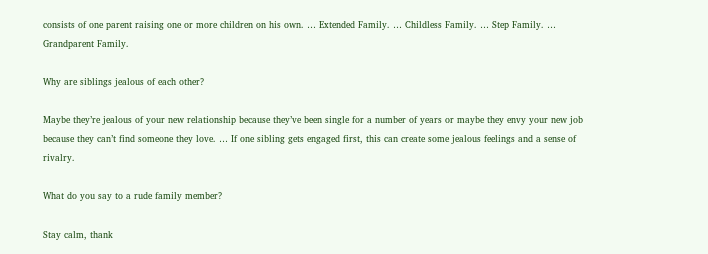consists of one parent raising one or more children on his own. … Extended Family. … Childless Family. … Step Family. … Grandparent Family.

Why are siblings jealous of each other?

Maybe they’re jealous of your new relationship because they’ve been single for a number of years or maybe they envy your new job because they can’t find someone they love. … If one sibling gets engaged first, this can create some jealous feelings and a sense of rivalry.

What do you say to a rude family member?

Stay calm, thank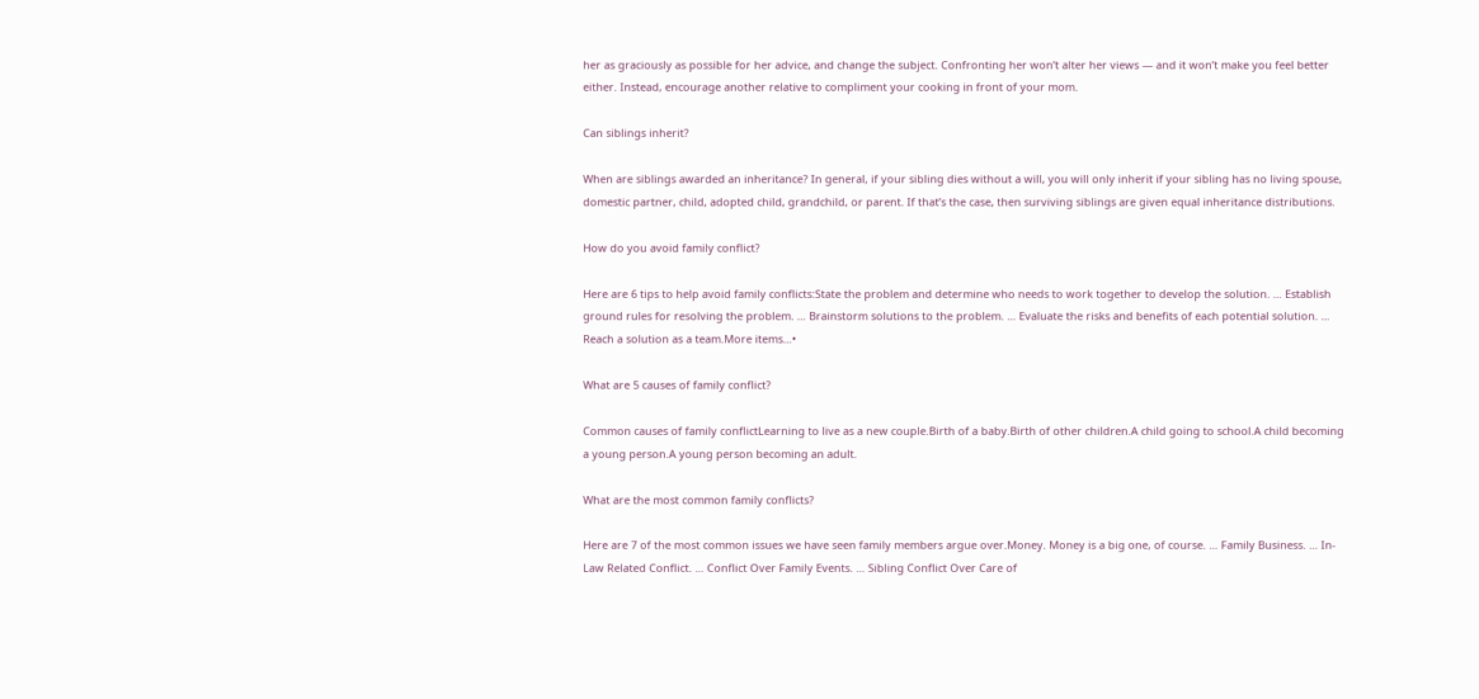her as graciously as possible for her advice, and change the subject. Confronting her won’t alter her views — and it won’t make you feel better either. Instead, encourage another relative to compliment your cooking in front of your mom.

Can siblings inherit?

When are siblings awarded an inheritance? In general, if your sibling dies without a will, you will only inherit if your sibling has no living spouse, domestic partner, child, adopted child, grandchild, or parent. If that’s the case, then surviving siblings are given equal inheritance distributions.

How do you avoid family conflict?

Here are 6 tips to help avoid family conflicts:State the problem and determine who needs to work together to develop the solution. … Establish ground rules for resolving the problem. … Brainstorm solutions to the problem. … Evaluate the risks and benefits of each potential solution. … Reach a solution as a team.More items…•

What are 5 causes of family conflict?

Common causes of family conflictLearning to live as a new couple.Birth of a baby.Birth of other children.A child going to school.A child becoming a young person.A young person becoming an adult.

What are the most common family conflicts?

Here are 7 of the most common issues we have seen family members argue over.Money. Money is a big one, of course. … Family Business. … In-Law Related Conflict. … Conflict Over Family Events. … Sibling Conflict Over Care of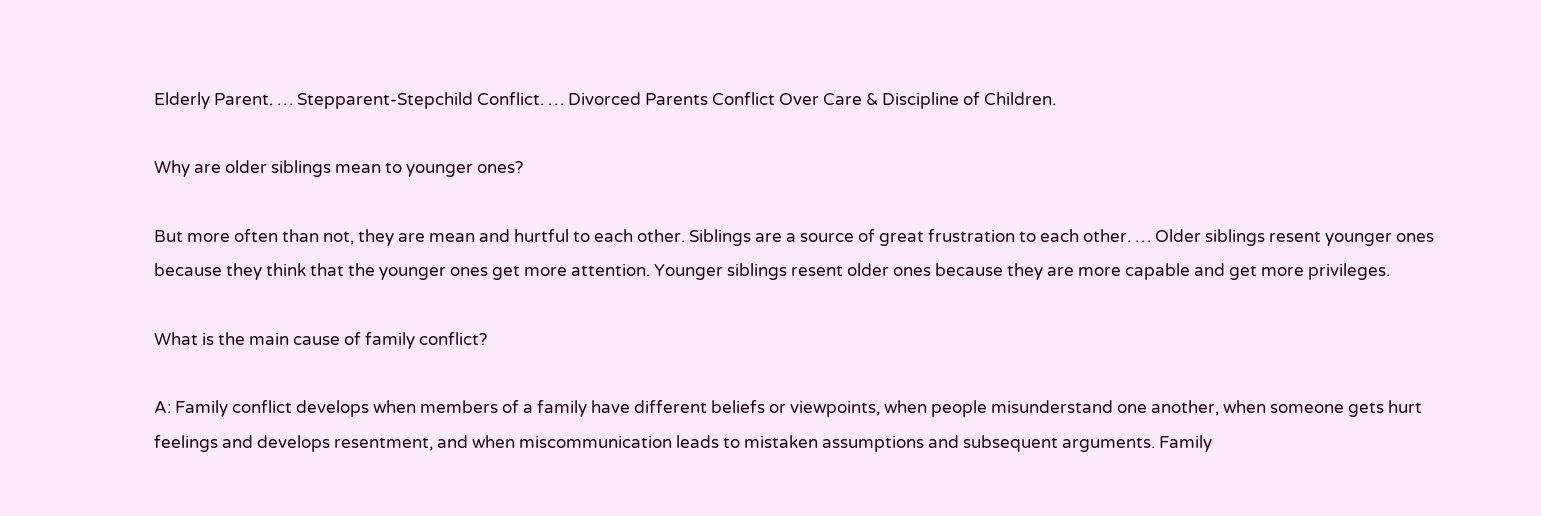Elderly Parent. … Stepparent-Stepchild Conflict. … Divorced Parents Conflict Over Care & Discipline of Children.

Why are older siblings mean to younger ones?

But more often than not, they are mean and hurtful to each other. Siblings are a source of great frustration to each other. … Older siblings resent younger ones because they think that the younger ones get more attention. Younger siblings resent older ones because they are more capable and get more privileges.

What is the main cause of family conflict?

A: Family conflict develops when members of a family have different beliefs or viewpoints, when people misunderstand one another, when someone gets hurt feelings and develops resentment, and when miscommunication leads to mistaken assumptions and subsequent arguments. Family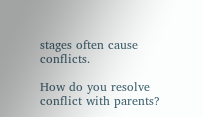stages often cause conflicts.

How do you resolve conflict with parents?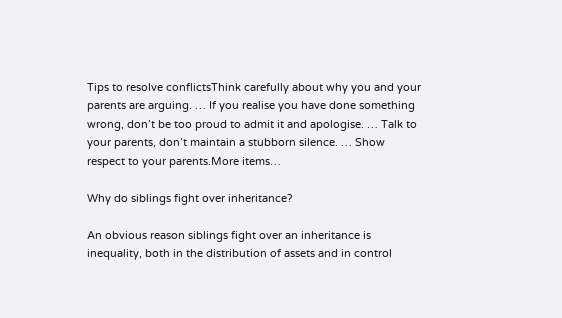Tips to resolve conflictsThink carefully about why you and your parents are arguing. … If you realise you have done something wrong, don’t be too proud to admit it and apologise. … Talk to your parents, don’t maintain a stubborn silence. … Show respect to your parents.More items…

Why do siblings fight over inheritance?

An obvious reason siblings fight over an inheritance is inequality, both in the distribution of assets and in control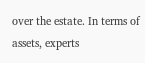over the estate. In terms of assets, experts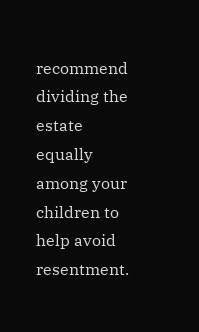recommend dividing the estate equally among your children to help avoid resentment.